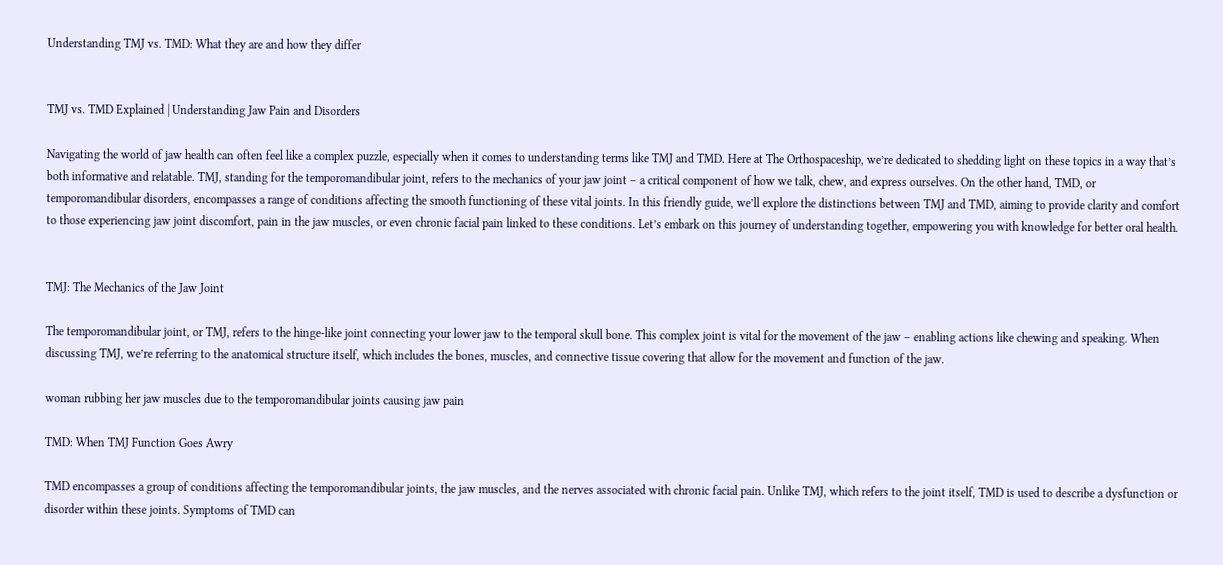Understanding TMJ vs. TMD: What they are and how they differ


TMJ vs. TMD Explained | Understanding Jaw Pain and Disorders

Navigating the world of jaw health can often feel like a complex puzzle, especially when it comes to understanding terms like TMJ and TMD. Here at The Orthospaceship, we’re dedicated to shedding light on these topics in a way that’s both informative and relatable. TMJ, standing for the temporomandibular joint, refers to the mechanics of your jaw joint – a critical component of how we talk, chew, and express ourselves. On the other hand, TMD, or temporomandibular disorders, encompasses a range of conditions affecting the smooth functioning of these vital joints. In this friendly guide, we’ll explore the distinctions between TMJ and TMD, aiming to provide clarity and comfort to those experiencing jaw joint discomfort, pain in the jaw muscles, or even chronic facial pain linked to these conditions. Let’s embark on this journey of understanding together, empowering you with knowledge for better oral health.


TMJ: The Mechanics of the Jaw Joint

The temporomandibular joint, or TMJ, refers to the hinge-like joint connecting your lower jaw to the temporal skull bone. This complex joint is vital for the movement of the jaw – enabling actions like chewing and speaking. When discussing TMJ, we’re referring to the anatomical structure itself, which includes the bones, muscles, and connective tissue covering that allow for the movement and function of the jaw.

woman rubbing her jaw muscles due to the temporomandibular joints causing jaw pain

TMD: When TMJ Function Goes Awry

TMD encompasses a group of conditions affecting the temporomandibular joints, the jaw muscles, and the nerves associated with chronic facial pain. Unlike TMJ, which refers to the joint itself, TMD is used to describe a dysfunction or disorder within these joints. Symptoms of TMD can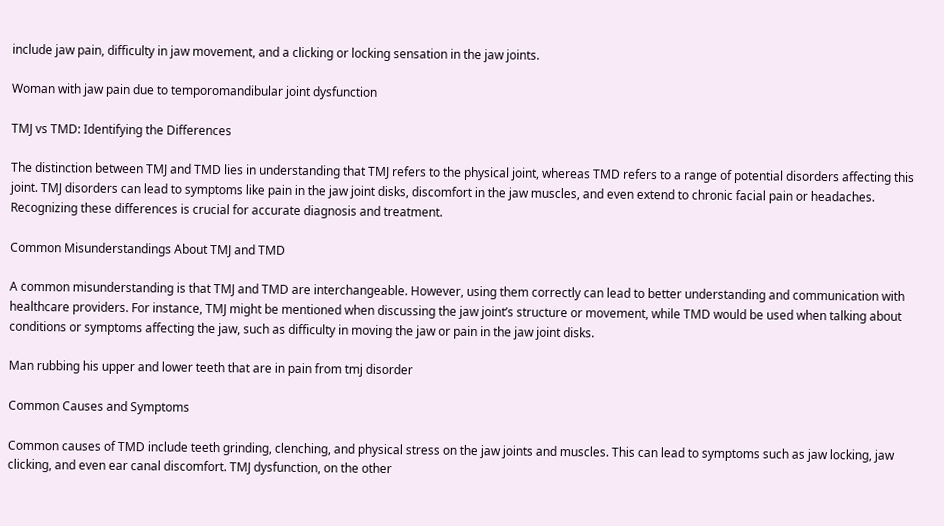include jaw pain, difficulty in jaw movement, and a clicking or locking sensation in the jaw joints.

Woman with jaw pain due to temporomandibular joint dysfunction

TMJ vs TMD: Identifying the Differences

The distinction between TMJ and TMD lies in understanding that TMJ refers to the physical joint, whereas TMD refers to a range of potential disorders affecting this joint. TMJ disorders can lead to symptoms like pain in the jaw joint disks, discomfort in the jaw muscles, and even extend to chronic facial pain or headaches. Recognizing these differences is crucial for accurate diagnosis and treatment.

Common Misunderstandings About TMJ and TMD

A common misunderstanding is that TMJ and TMD are interchangeable. However, using them correctly can lead to better understanding and communication with healthcare providers. For instance, TMJ might be mentioned when discussing the jaw joint’s structure or movement, while TMD would be used when talking about conditions or symptoms affecting the jaw, such as difficulty in moving the jaw or pain in the jaw joint disks.

Man rubbing his upper and lower teeth that are in pain from tmj disorder

Common Causes and Symptoms

Common causes of TMD include teeth grinding, clenching, and physical stress on the jaw joints and muscles. This can lead to symptoms such as jaw locking, jaw clicking, and even ear canal discomfort. TMJ dysfunction, on the other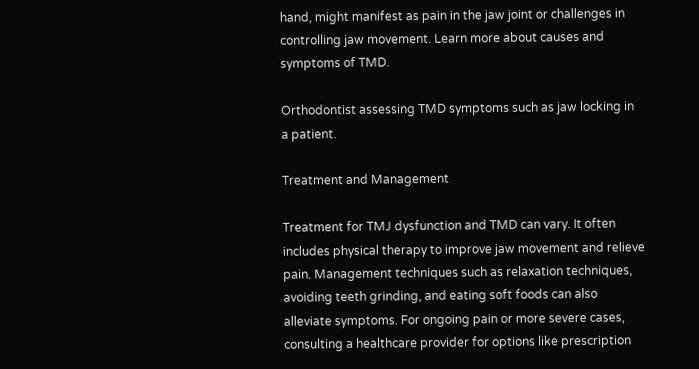hand, might manifest as pain in the jaw joint or challenges in controlling jaw movement. Learn more about causes and symptoms of TMD.

Orthodontist assessing TMD symptoms such as jaw locking in a patient.

Treatment and Management

Treatment for TMJ dysfunction and TMD can vary. It often includes physical therapy to improve jaw movement and relieve pain. Management techniques such as relaxation techniques, avoiding teeth grinding, and eating soft foods can also alleviate symptoms. For ongoing pain or more severe cases, consulting a healthcare provider for options like prescription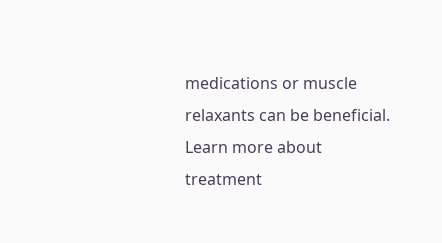medications or muscle relaxants can be beneficial. Learn more about treatment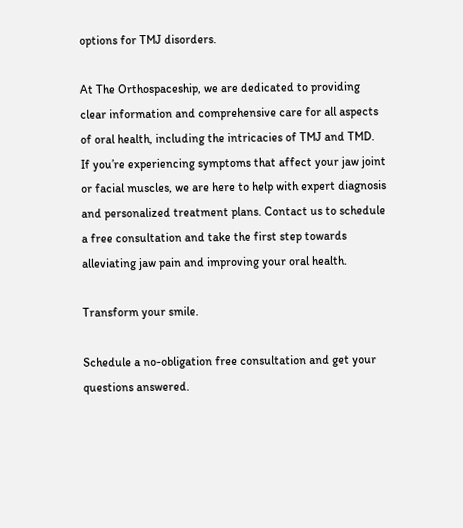options for TMJ disorders.

At The Orthospaceship, we are dedicated to providing clear information and comprehensive care for all aspects of oral health, including the intricacies of TMJ and TMD. If you’re experiencing symptoms that affect your jaw joint or facial muscles, we are here to help with expert diagnosis and personalized treatment plans. Contact us to schedule a free consultation and take the first step towards alleviating jaw pain and improving your oral health.

Transform your smile.

Schedule a no-obligation free consultation and get your questions answered.